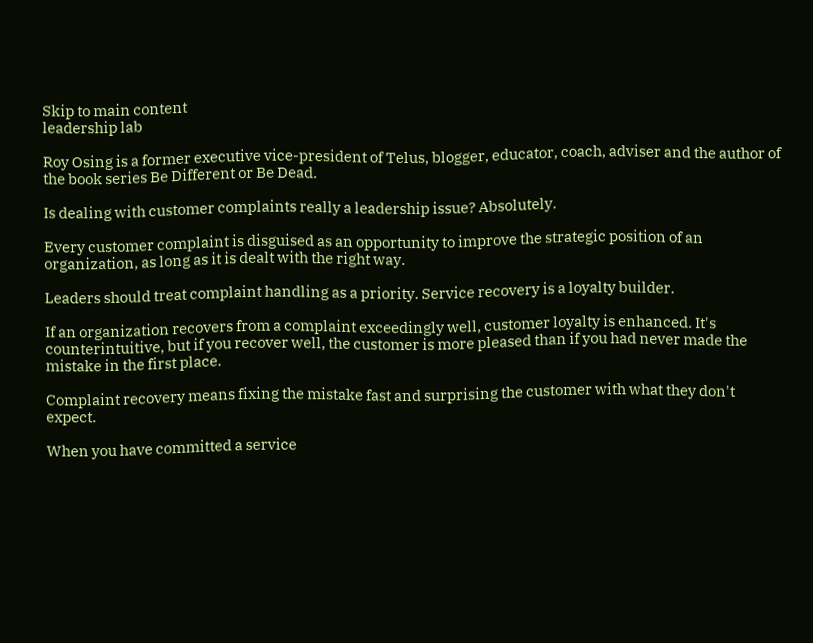Skip to main content
leadership lab

Roy Osing is a former executive vice-president of Telus, blogger, educator, coach, adviser and the author of the book series Be Different or Be Dead.

Is dealing with customer complaints really a leadership issue? Absolutely.

Every customer complaint is disguised as an opportunity to improve the strategic position of an organization, as long as it is dealt with the right way.

Leaders should treat complaint handling as a priority. Service recovery is a loyalty builder.

If an organization recovers from a complaint exceedingly well, customer loyalty is enhanced. It's counterintuitive, but if you recover well, the customer is more pleased than if you had never made the mistake in the first place.

Complaint recovery means fixing the mistake fast and surprising the customer with what they don't expect.

When you have committed a service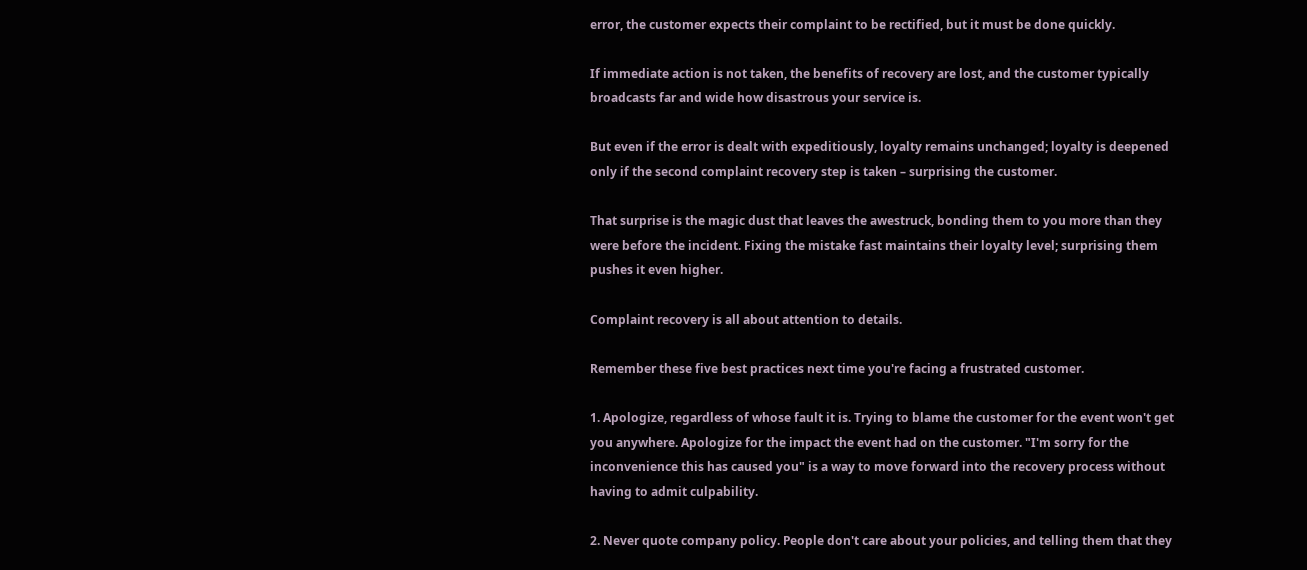error, the customer expects their complaint to be rectified, but it must be done quickly.

If immediate action is not taken, the benefits of recovery are lost, and the customer typically broadcasts far and wide how disastrous your service is.

But even if the error is dealt with expeditiously, loyalty remains unchanged; loyalty is deepened only if the second complaint recovery step is taken – surprising the customer.

That surprise is the magic dust that leaves the awestruck, bonding them to you more than they were before the incident. Fixing the mistake fast maintains their loyalty level; surprising them pushes it even higher.

Complaint recovery is all about attention to details.

Remember these five best practices next time you're facing a frustrated customer.

1. Apologize, regardless of whose fault it is. Trying to blame the customer for the event won't get you anywhere. Apologize for the impact the event had on the customer. "I'm sorry for the inconvenience this has caused you" is a way to move forward into the recovery process without having to admit culpability.

2. Never quote company policy. People don't care about your policies, and telling them that they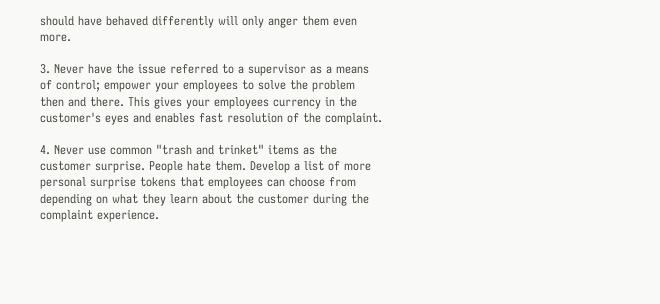should have behaved differently will only anger them even more.

3. Never have the issue referred to a supervisor as a means of control; empower your employees to solve the problem then and there. This gives your employees currency in the customer's eyes and enables fast resolution of the complaint.

4. Never use common "trash and trinket" items as the customer surprise. People hate them. Develop a list of more personal surprise tokens that employees can choose from depending on what they learn about the customer during the complaint experience.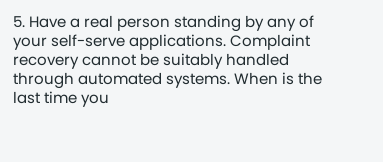5. Have a real person standing by any of your self-serve applications. Complaint recovery cannot be suitably handled through automated systems. When is the last time you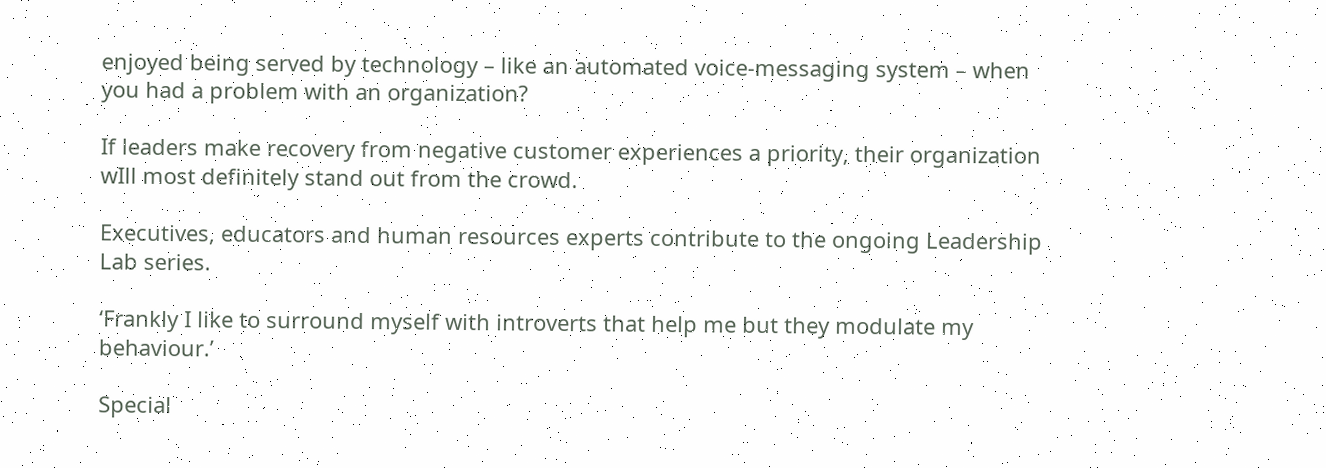enjoyed being served by technology – like an automated voice-messaging system – when you had a problem with an organization?

If leaders make recovery from negative customer experiences a priority, their organization wIll most definitely stand out from the crowd.

Executives, educators and human resources experts contribute to the ongoing Leadership Lab series.

‘Frankly I like to surround myself with introverts that help me but they modulate my behaviour.’

Special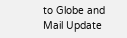to Globe and Mail Update